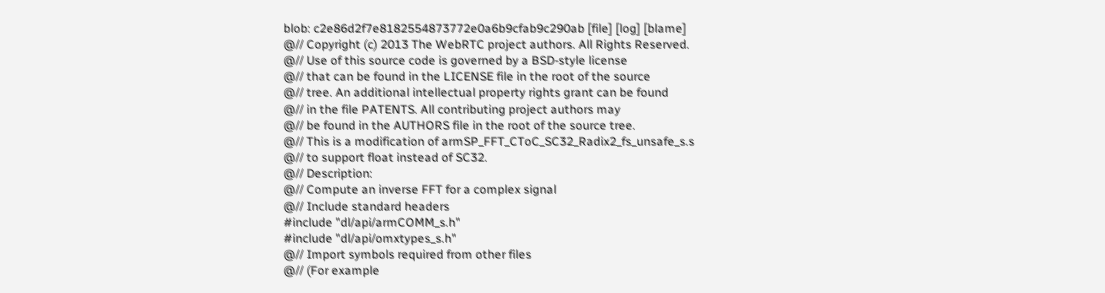blob: c2e86d2f7e8182554873772e0a6b9cfab9c290ab [file] [log] [blame]
@// Copyright (c) 2013 The WebRTC project authors. All Rights Reserved.
@// Use of this source code is governed by a BSD-style license
@// that can be found in the LICENSE file in the root of the source
@// tree. An additional intellectual property rights grant can be found
@// in the file PATENTS. All contributing project authors may
@// be found in the AUTHORS file in the root of the source tree.
@// This is a modification of armSP_FFT_CToC_SC32_Radix2_fs_unsafe_s.s
@// to support float instead of SC32.
@// Description:
@// Compute an inverse FFT for a complex signal
@// Include standard headers
#include "dl/api/armCOMM_s.h"
#include "dl/api/omxtypes_s.h"
@// Import symbols required from other files
@// (For example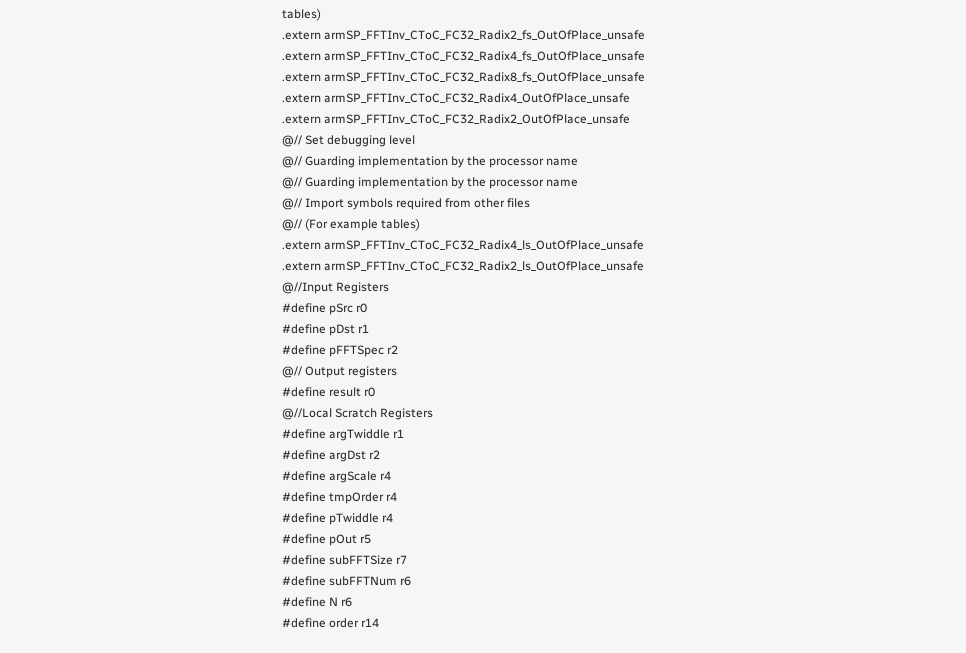tables)
.extern armSP_FFTInv_CToC_FC32_Radix2_fs_OutOfPlace_unsafe
.extern armSP_FFTInv_CToC_FC32_Radix4_fs_OutOfPlace_unsafe
.extern armSP_FFTInv_CToC_FC32_Radix8_fs_OutOfPlace_unsafe
.extern armSP_FFTInv_CToC_FC32_Radix4_OutOfPlace_unsafe
.extern armSP_FFTInv_CToC_FC32_Radix2_OutOfPlace_unsafe
@// Set debugging level
@// Guarding implementation by the processor name
@// Guarding implementation by the processor name
@// Import symbols required from other files
@// (For example tables)
.extern armSP_FFTInv_CToC_FC32_Radix4_ls_OutOfPlace_unsafe
.extern armSP_FFTInv_CToC_FC32_Radix2_ls_OutOfPlace_unsafe
@//Input Registers
#define pSrc r0
#define pDst r1
#define pFFTSpec r2
@// Output registers
#define result r0
@//Local Scratch Registers
#define argTwiddle r1
#define argDst r2
#define argScale r4
#define tmpOrder r4
#define pTwiddle r4
#define pOut r5
#define subFFTSize r7
#define subFFTNum r6
#define N r6
#define order r14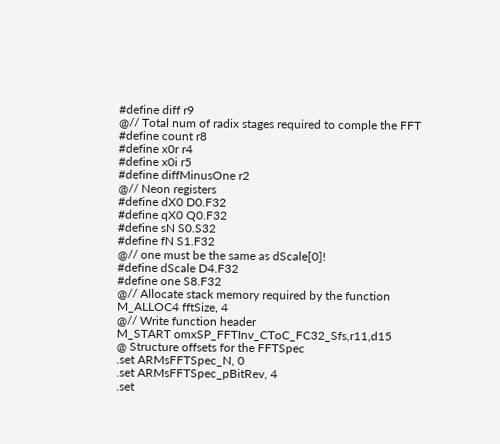#define diff r9
@// Total num of radix stages required to comple the FFT
#define count r8
#define x0r r4
#define x0i r5
#define diffMinusOne r2
@// Neon registers
#define dX0 D0.F32
#define qX0 Q0.F32
#define sN S0.S32
#define fN S1.F32
@// one must be the same as dScale[0]!
#define dScale D4.F32
#define one S8.F32
@// Allocate stack memory required by the function
M_ALLOC4 fftSize, 4
@// Write function header
M_START omxSP_FFTInv_CToC_FC32_Sfs,r11,d15
@ Structure offsets for the FFTSpec
.set ARMsFFTSpec_N, 0
.set ARMsFFTSpec_pBitRev, 4
.set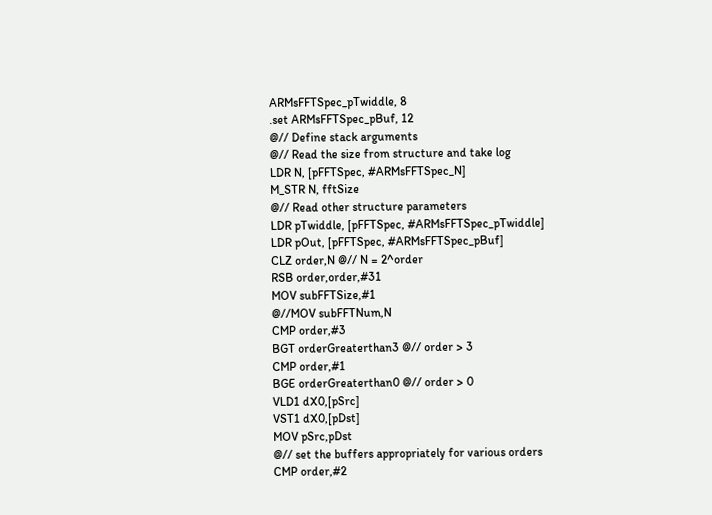ARMsFFTSpec_pTwiddle, 8
.set ARMsFFTSpec_pBuf, 12
@// Define stack arguments
@// Read the size from structure and take log
LDR N, [pFFTSpec, #ARMsFFTSpec_N]
M_STR N, fftSize
@// Read other structure parameters
LDR pTwiddle, [pFFTSpec, #ARMsFFTSpec_pTwiddle]
LDR pOut, [pFFTSpec, #ARMsFFTSpec_pBuf]
CLZ order,N @// N = 2^order
RSB order,order,#31
MOV subFFTSize,#1
@//MOV subFFTNum,N
CMP order,#3
BGT orderGreaterthan3 @// order > 3
CMP order,#1
BGE orderGreaterthan0 @// order > 0
VLD1 dX0,[pSrc]
VST1 dX0,[pDst]
MOV pSrc,pDst
@// set the buffers appropriately for various orders
CMP order,#2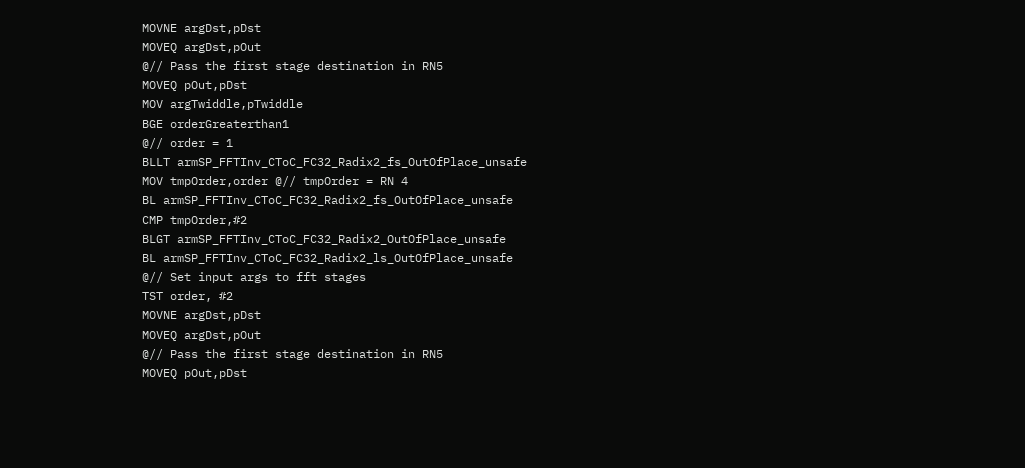MOVNE argDst,pDst
MOVEQ argDst,pOut
@// Pass the first stage destination in RN5
MOVEQ pOut,pDst
MOV argTwiddle,pTwiddle
BGE orderGreaterthan1
@// order = 1
BLLT armSP_FFTInv_CToC_FC32_Radix2_fs_OutOfPlace_unsafe
MOV tmpOrder,order @// tmpOrder = RN 4
BL armSP_FFTInv_CToC_FC32_Radix2_fs_OutOfPlace_unsafe
CMP tmpOrder,#2
BLGT armSP_FFTInv_CToC_FC32_Radix2_OutOfPlace_unsafe
BL armSP_FFTInv_CToC_FC32_Radix2_ls_OutOfPlace_unsafe
@// Set input args to fft stages
TST order, #2
MOVNE argDst,pDst
MOVEQ argDst,pOut
@// Pass the first stage destination in RN5
MOVEQ pOut,pDst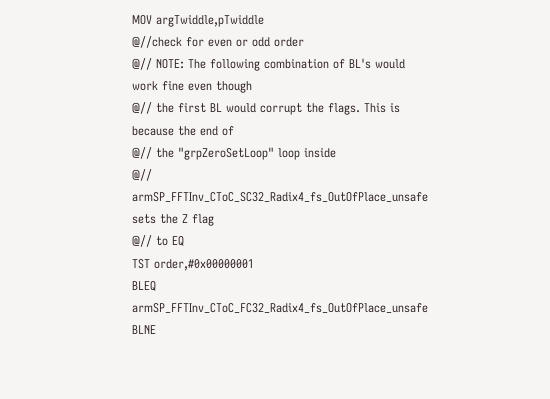MOV argTwiddle,pTwiddle
@//check for even or odd order
@// NOTE: The following combination of BL's would work fine even though
@// the first BL would corrupt the flags. This is because the end of
@// the "grpZeroSetLoop" loop inside
@// armSP_FFTInv_CToC_SC32_Radix4_fs_OutOfPlace_unsafe sets the Z flag
@// to EQ
TST order,#0x00000001
BLEQ armSP_FFTInv_CToC_FC32_Radix4_fs_OutOfPlace_unsafe
BLNE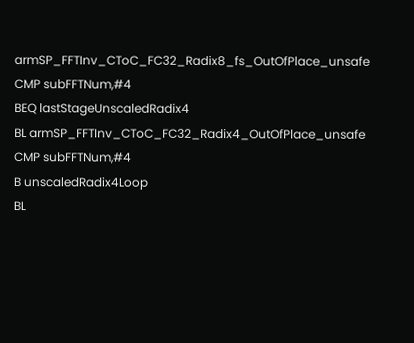armSP_FFTInv_CToC_FC32_Radix8_fs_OutOfPlace_unsafe
CMP subFFTNum,#4
BEQ lastStageUnscaledRadix4
BL armSP_FFTInv_CToC_FC32_Radix4_OutOfPlace_unsafe
CMP subFFTNum,#4
B unscaledRadix4Loop
BL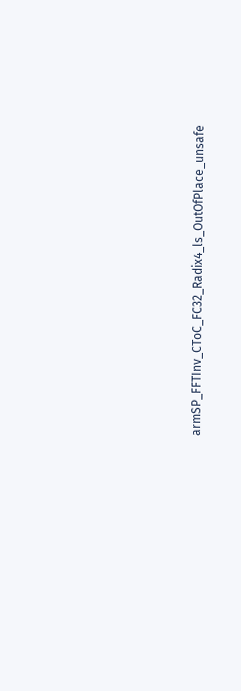armSP_FFTInv_CToC_FC32_Radix4_ls_OutOfPlace_unsafe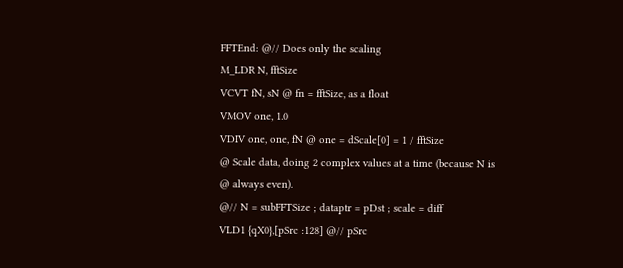FFTEnd: @// Does only the scaling
M_LDR N, fftSize
VCVT fN, sN @ fn = fftSize, as a float
VMOV one, 1.0
VDIV one, one, fN @ one = dScale[0] = 1 / fftSize
@ Scale data, doing 2 complex values at a time (because N is
@ always even).
@// N = subFFTSize ; dataptr = pDst ; scale = diff
VLD1 {qX0},[pSrc :128] @// pSrc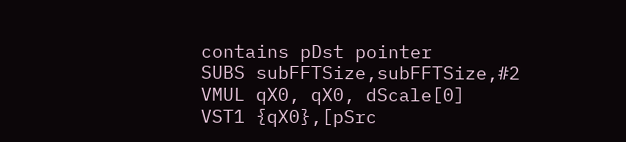contains pDst pointer
SUBS subFFTSize,subFFTSize,#2
VMUL qX0, qX0, dScale[0]
VST1 {qX0},[pSrc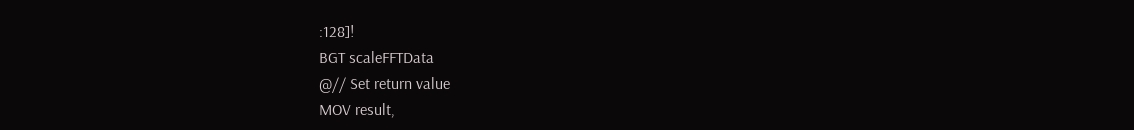:128]!
BGT scaleFFTData
@// Set return value
MOV result,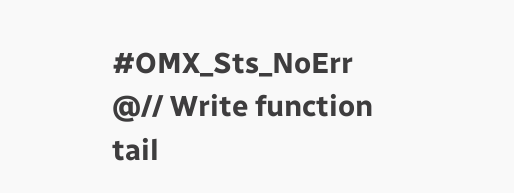#OMX_Sts_NoErr
@// Write function tail